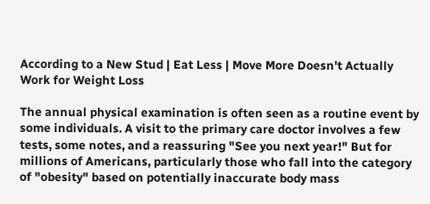According to a New Stud | Eat Less | Move More Doesn't Actually Work for Weight Loss

The annual physical examination is often seen as a routine event by some individuals. A visit to the primary care doctor involves a few tests, some notes, and a reassuring "See you next year!" But for millions of Americans, particularly those who fall into the category of "obesity" based on potentially inaccurate body mass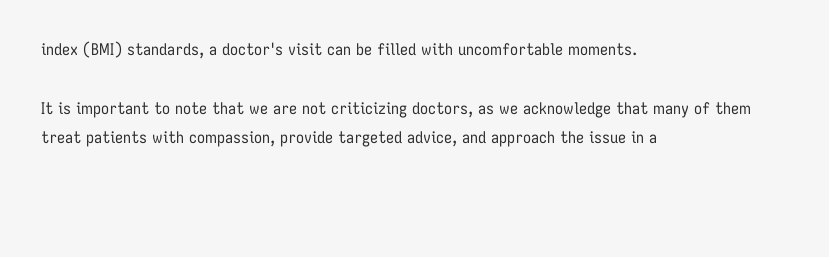index (BMI) standards, a doctor's visit can be filled with uncomfortable moments.

It is important to note that we are not criticizing doctors, as we acknowledge that many of them treat patients with compassion, provide targeted advice, and approach the issue in a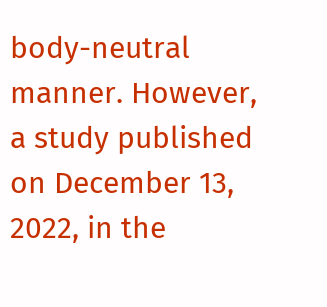body-neutral manner. However, a study published on December 13, 2022, in the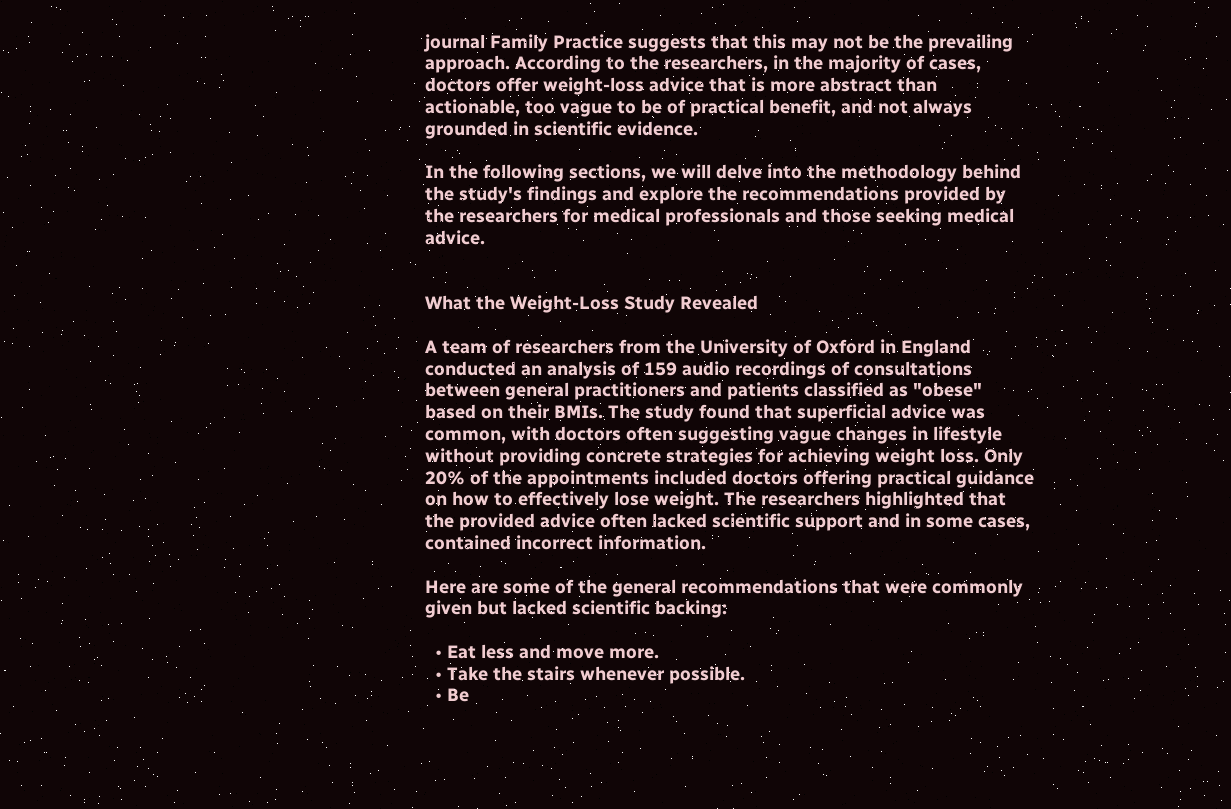journal Family Practice suggests that this may not be the prevailing approach. According to the researchers, in the majority of cases, doctors offer weight-loss advice that is more abstract than actionable, too vague to be of practical benefit, and not always grounded in scientific evidence.

In the following sections, we will delve into the methodology behind the study's findings and explore the recommendations provided by the researchers for medical professionals and those seeking medical advice.


What the Weight-Loss Study Revealed

A team of researchers from the University of Oxford in England conducted an analysis of 159 audio recordings of consultations between general practitioners and patients classified as "obese" based on their BMIs. The study found that superficial advice was common, with doctors often suggesting vague changes in lifestyle without providing concrete strategies for achieving weight loss. Only 20% of the appointments included doctors offering practical guidance on how to effectively lose weight. The researchers highlighted that the provided advice often lacked scientific support and in some cases, contained incorrect information.

Here are some of the general recommendations that were commonly given but lacked scientific backing:

  • Eat less and move more.
  • Take the stairs whenever possible.
  • Be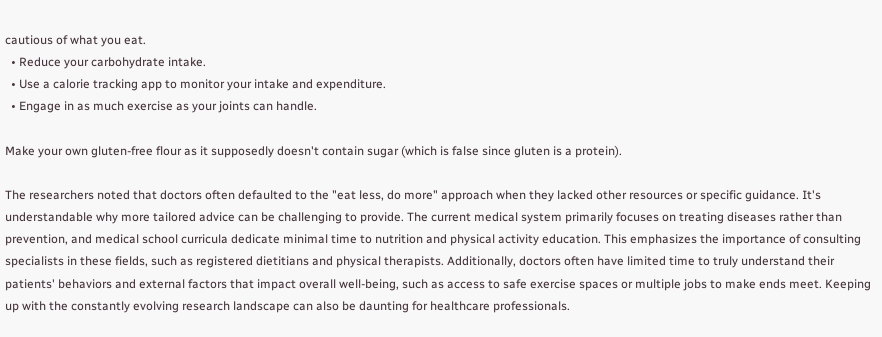cautious of what you eat.
  • Reduce your carbohydrate intake.
  • Use a calorie tracking app to monitor your intake and expenditure.
  • Engage in as much exercise as your joints can handle.

Make your own gluten-free flour as it supposedly doesn't contain sugar (which is false since gluten is a protein).

The researchers noted that doctors often defaulted to the "eat less, do more" approach when they lacked other resources or specific guidance. It's understandable why more tailored advice can be challenging to provide. The current medical system primarily focuses on treating diseases rather than prevention, and medical school curricula dedicate minimal time to nutrition and physical activity education. This emphasizes the importance of consulting specialists in these fields, such as registered dietitians and physical therapists. Additionally, doctors often have limited time to truly understand their patients' behaviors and external factors that impact overall well-being, such as access to safe exercise spaces or multiple jobs to make ends meet. Keeping up with the constantly evolving research landscape can also be daunting for healthcare professionals.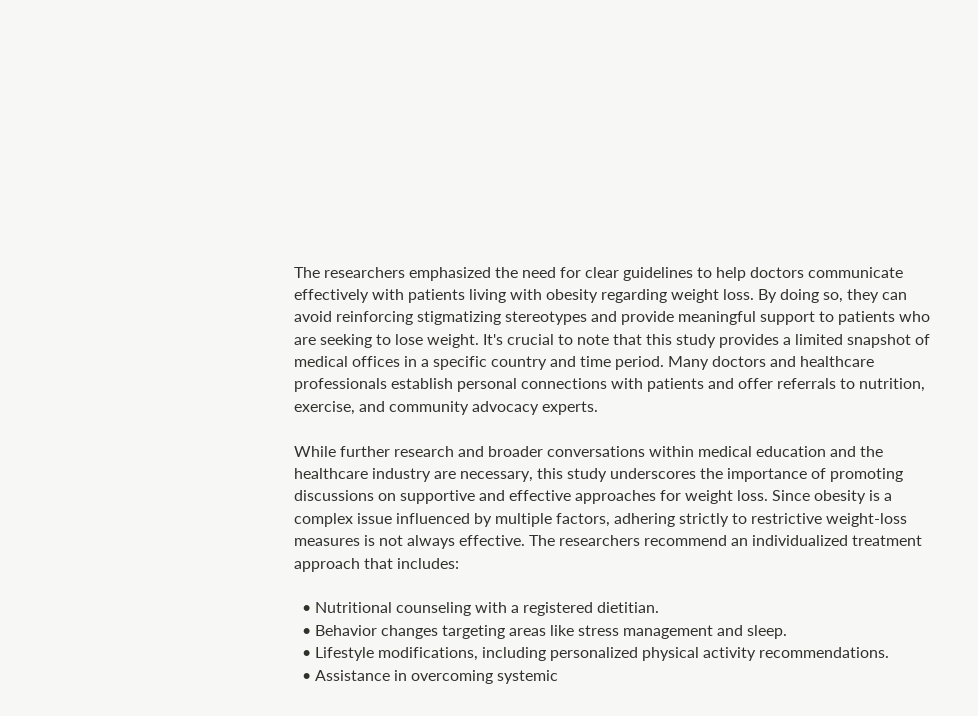The researchers emphasized the need for clear guidelines to help doctors communicate effectively with patients living with obesity regarding weight loss. By doing so, they can avoid reinforcing stigmatizing stereotypes and provide meaningful support to patients who are seeking to lose weight. It's crucial to note that this study provides a limited snapshot of medical offices in a specific country and time period. Many doctors and healthcare professionals establish personal connections with patients and offer referrals to nutrition, exercise, and community advocacy experts.

While further research and broader conversations within medical education and the healthcare industry are necessary, this study underscores the importance of promoting discussions on supportive and effective approaches for weight loss. Since obesity is a complex issue influenced by multiple factors, adhering strictly to restrictive weight-loss measures is not always effective. The researchers recommend an individualized treatment approach that includes:

  • Nutritional counseling with a registered dietitian.
  • Behavior changes targeting areas like stress management and sleep.
  • Lifestyle modifications, including personalized physical activity recommendations.
  • Assistance in overcoming systemic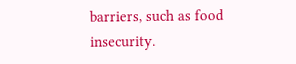barriers, such as food insecurity.